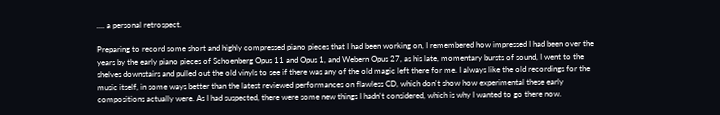.... a personal retrospect.

Preparing to record some short and highly compressed piano pieces that I had been working on, I remembered how impressed I had been over the years by the early piano pieces of Schoenberg Opus 11 and Opus 1, and Webern Opus 27, as his late, momentary bursts of sound, I went to the shelves downstairs and pulled out the old vinyls to see if there was any of the old magic left there for me. I always like the old recordings for the music itself, in some ways better than the latest reviewed performances on flawless CD, which don't show how experimental these early compositions actually were. As I had suspected, there were some new things I hadn't considered, which is why I wanted to go there now.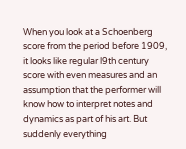When you look at a Schoenberg score from the period before 1909, it looks like regular l9th century score with even measures and an assumption that the performer will know how to interpret notes and dynamics as part of his art. But suddenly everything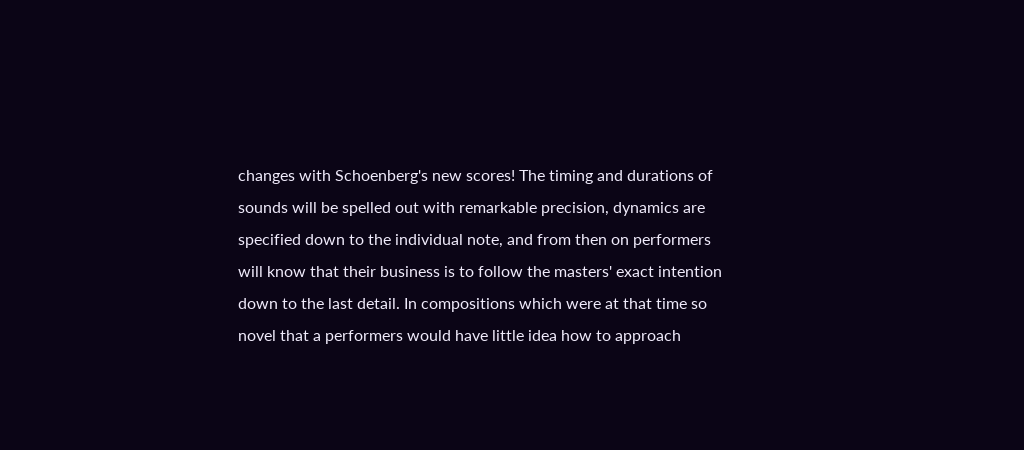changes with Schoenberg's new scores! The timing and durations of sounds will be spelled out with remarkable precision, dynamics are specified down to the individual note, and from then on performers will know that their business is to follow the masters' exact intention down to the last detail. In compositions which were at that time so novel that a performers would have little idea how to approach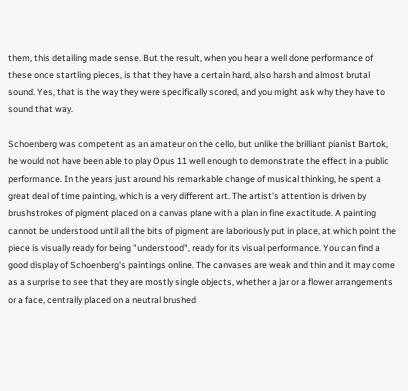them, this detailing made sense. But the result, when you hear a well done performance of these once startling pieces, is that they have a certain hard, also harsh and almost brutal sound. Yes, that is the way they were specifically scored, and you might ask why they have to sound that way.

Schoenberg was competent as an amateur on the cello, but unlike the brilliant pianist Bartok, he would not have been able to play Opus 11 well enough to demonstrate the effect in a public performance. In the years just around his remarkable change of musical thinking, he spent a great deal of time painting, which is a very different art. The artist's attention is driven by brushstrokes of pigment placed on a canvas plane with a plan in fine exactitude. A painting cannot be understood until all the bits of pigment are laboriously put in place, at which point the piece is visually ready for being "understood", ready for its visual performance. You can find a good display of Schoenberg's paintings online. The canvases are weak and thin and it may come as a surprise to see that they are mostly single objects, whether a jar or a flower arrangements or a face, centrally placed on a neutral brushed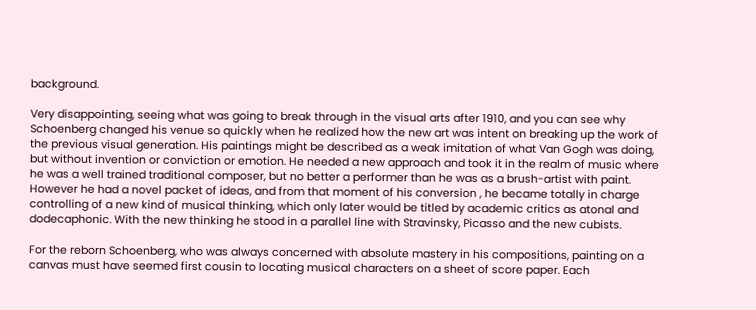background.

Very disappointing, seeing what was going to break through in the visual arts after 1910, and you can see why Schoenberg changed his venue so quickly when he realized how the new art was intent on breaking up the work of the previous visual generation. His paintings might be described as a weak imitation of what Van Gogh was doing, but without invention or conviction or emotion. He needed a new approach and took it in the realm of music where he was a well trained traditional composer, but no better a performer than he was as a brush-artist with paint. However he had a novel packet of ideas, and from that moment of his conversion , he became totally in charge controlling of a new kind of musical thinking, which only later would be titled by academic critics as atonal and dodecaphonic. With the new thinking he stood in a parallel line with Stravinsky, Picasso and the new cubists.

For the reborn Schoenberg, who was always concerned with absolute mastery in his compositions, painting on a canvas must have seemed first cousin to locating musical characters on a sheet of score paper. Each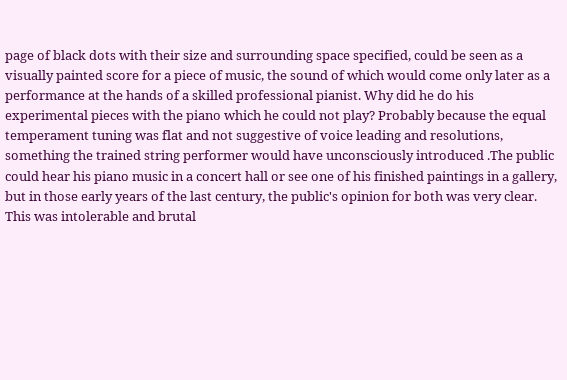page of black dots with their size and surrounding space specified, could be seen as a visually painted score for a piece of music, the sound of which would come only later as a performance at the hands of a skilled professional pianist. Why did he do his experimental pieces with the piano which he could not play? Probably because the equal temperament tuning was flat and not suggestive of voice leading and resolutions, something the trained string performer would have unconsciously introduced .The public could hear his piano music in a concert hall or see one of his finished paintings in a gallery, but in those early years of the last century, the public's opinion for both was very clear. This was intolerable and brutal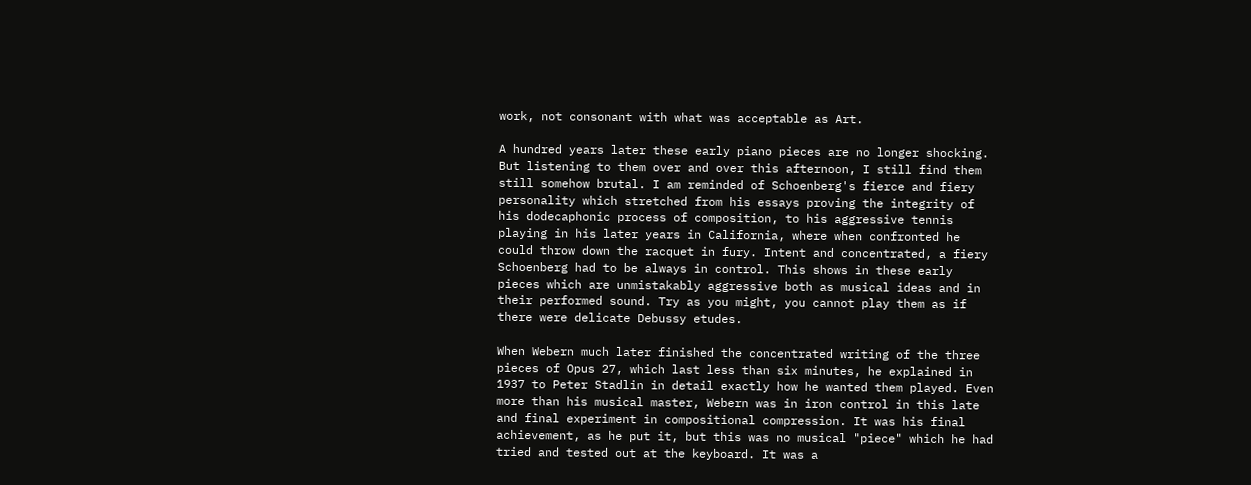work, not consonant with what was acceptable as Art.

A hundred years later these early piano pieces are no longer shocking. But listening to them over and over this afternoon, I still find them still somehow brutal. I am reminded of Schoenberg's fierce and fiery personality which stretched from his essays proving the integrity of his dodecaphonic process of composition, to his aggressive tennis playing in his later years in California, where when confronted he could throw down the racquet in fury. Intent and concentrated, a fiery Schoenberg had to be always in control. This shows in these early pieces which are unmistakably aggressive both as musical ideas and in their performed sound. Try as you might, you cannot play them as if there were delicate Debussy etudes.

When Webern much later finished the concentrated writing of the three pieces of Opus 27, which last less than six minutes, he explained in 1937 to Peter Stadlin in detail exactly how he wanted them played. Even more than his musical master, Webern was in iron control in this late and final experiment in compositional compression. It was his final achievement, as he put it, but this was no musical "piece" which he had tried and tested out at the keyboard. It was a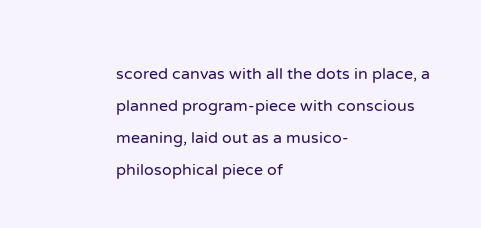scored canvas with all the dots in place, a planned program-piece with conscious meaning, laid out as a musico-philosophical piece of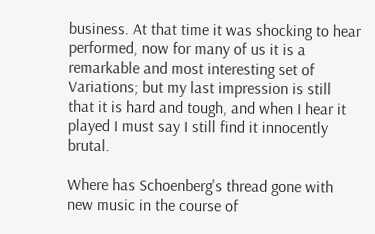business. At that time it was shocking to hear performed, now for many of us it is a remarkable and most interesting set of Variations; but my last impression is still that it is hard and tough, and when I hear it played I must say I still find it innocently brutal.

Where has Schoenberg's thread gone with new music in the course of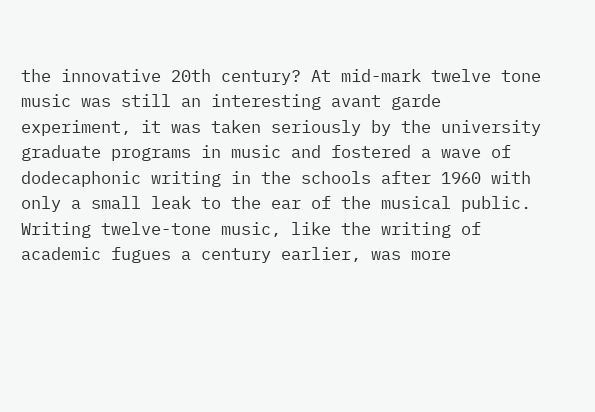the innovative 20th century? At mid-mark twelve tone music was still an interesting avant garde experiment, it was taken seriously by the university graduate programs in music and fostered a wave of dodecaphonic writing in the schools after 1960 with only a small leak to the ear of the musical public. Writing twelve-tone music, like the writing of academic fugues a century earlier, was more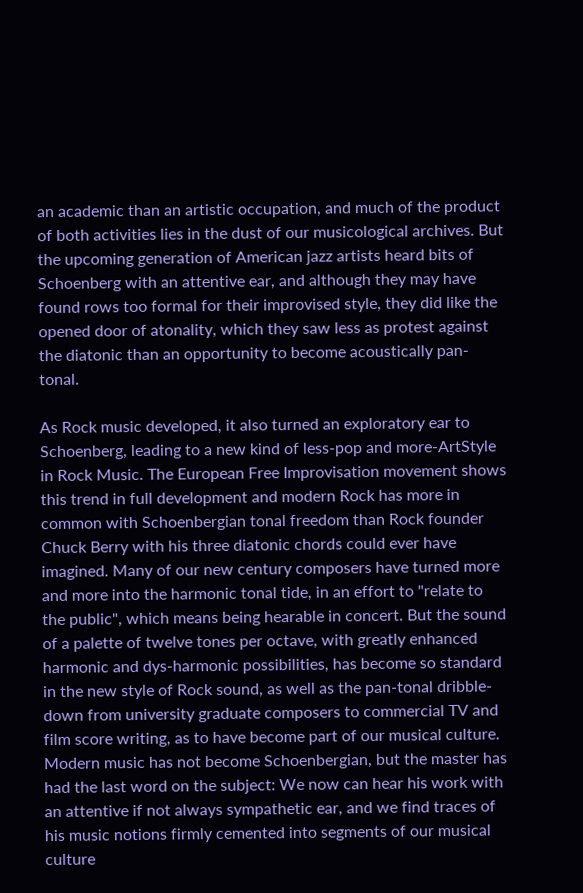an academic than an artistic occupation, and much of the product of both activities lies in the dust of our musicological archives. But the upcoming generation of American jazz artists heard bits of Schoenberg with an attentive ear, and although they may have found rows too formal for their improvised style, they did like the opened door of atonality, which they saw less as protest against the diatonic than an opportunity to become acoustically pan-tonal.

As Rock music developed, it also turned an exploratory ear to Schoenberg, leading to a new kind of less-pop and more-ArtStyle in Rock Music. The European Free Improvisation movement shows this trend in full development and modern Rock has more in common with Schoenbergian tonal freedom than Rock founder Chuck Berry with his three diatonic chords could ever have imagined. Many of our new century composers have turned more and more into the harmonic tonal tide, in an effort to "relate to the public", which means being hearable in concert. But the sound of a palette of twelve tones per octave, with greatly enhanced harmonic and dys-harmonic possibilities, has become so standard in the new style of Rock sound, as well as the pan-tonal dribble-down from university graduate composers to commercial TV and film score writing, as to have become part of our musical culture. Modern music has not become Schoenbergian, but the master has had the last word on the subject: We now can hear his work with an attentive if not always sympathetic ear, and we find traces of his music notions firmly cemented into segments of our musical culture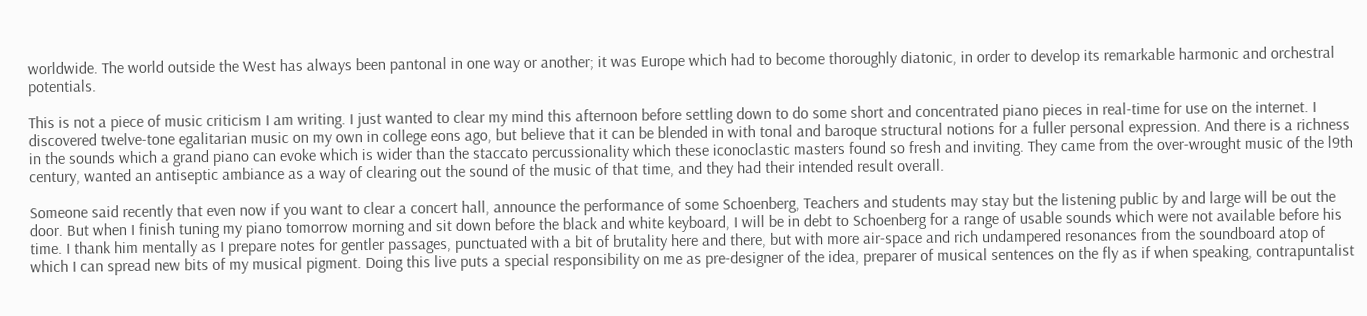worldwide. The world outside the West has always been pantonal in one way or another; it was Europe which had to become thoroughly diatonic, in order to develop its remarkable harmonic and orchestral potentials.

This is not a piece of music criticism I am writing. I just wanted to clear my mind this afternoon before settling down to do some short and concentrated piano pieces in real-time for use on the internet. I discovered twelve-tone egalitarian music on my own in college eons ago, but believe that it can be blended in with tonal and baroque structural notions for a fuller personal expression. And there is a richness in the sounds which a grand piano can evoke which is wider than the staccato percussionality which these iconoclastic masters found so fresh and inviting. They came from the over-wrought music of the l9th century, wanted an antiseptic ambiance as a way of clearing out the sound of the music of that time, and they had their intended result overall.

Someone said recently that even now if you want to clear a concert hall, announce the performance of some Schoenberg, Teachers and students may stay but the listening public by and large will be out the door. But when I finish tuning my piano tomorrow morning and sit down before the black and white keyboard, I will be in debt to Schoenberg for a range of usable sounds which were not available before his time. I thank him mentally as I prepare notes for gentler passages, punctuated with a bit of brutality here and there, but with more air-space and rich undampered resonances from the soundboard atop of which I can spread new bits of my musical pigment. Doing this live puts a special responsibility on me as pre-designer of the idea, preparer of musical sentences on the fly as if when speaking, contrapuntalist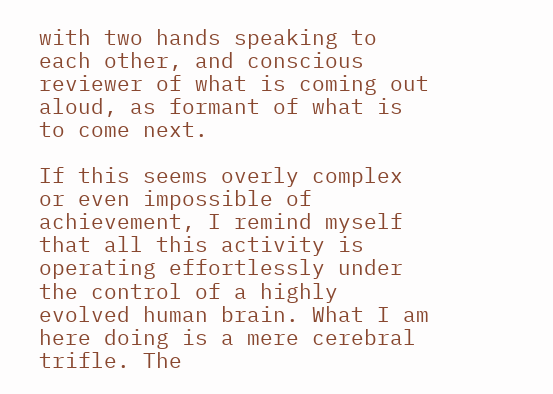with two hands speaking to each other, and conscious reviewer of what is coming out aloud, as formant of what is to come next.

If this seems overly complex or even impossible of achievement, I remind myself that all this activity is operating effortlessly under the control of a highly evolved human brain. What I am here doing is a mere cerebral trifle. The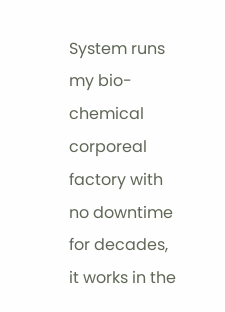System runs my bio-chemical corporeal factory with no downtime for decades, it works in the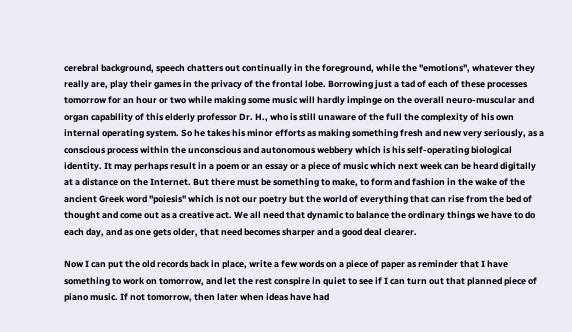cerebral background, speech chatters out continually in the foreground, while the "emotions", whatever they really are, play their games in the privacy of the frontal lobe. Borrowing just a tad of each of these processes tomorrow for an hour or two while making some music will hardly impinge on the overall neuro-muscular and organ capability of this elderly professor Dr. H., who is still unaware of the full the complexity of his own internal operating system. So he takes his minor efforts as making something fresh and new very seriously, as a conscious process within the unconscious and autonomous webbery which is his self-operating biological identity. It may perhaps result in a poem or an essay or a piece of music which next week can be heard digitally at a distance on the Internet. But there must be something to make, to form and fashion in the wake of the ancient Greek word "poiesis" which is not our poetry but the world of everything that can rise from the bed of thought and come out as a creative act. We all need that dynamic to balance the ordinary things we have to do each day, and as one gets older, that need becomes sharper and a good deal clearer.

Now I can put the old records back in place, write a few words on a piece of paper as reminder that I have something to work on tomorrow, and let the rest conspire in quiet to see if I can turn out that planned piece of piano music. If not tomorrow, then later when ideas have had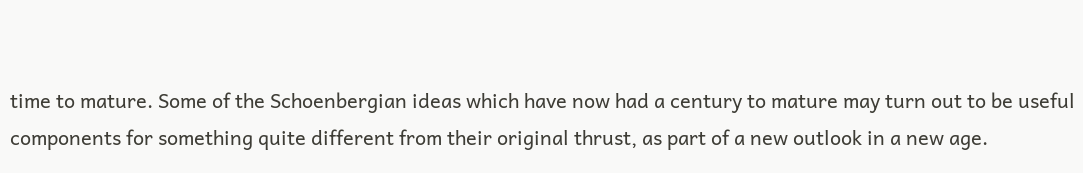time to mature. Some of the Schoenbergian ideas which have now had a century to mature may turn out to be useful components for something quite different from their original thrust, as part of a new outlook in a new age.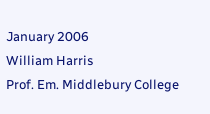January 2006
William Harris
Prof. Em. Middlebury College